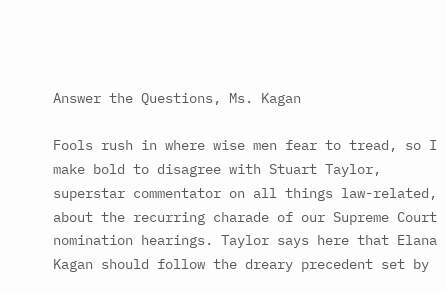Answer the Questions, Ms. Kagan

Fools rush in where wise men fear to tread, so I make bold to disagree with Stuart Taylor, superstar commentator on all things law-related, about the recurring charade of our Supreme Court nomination hearings. Taylor says here that Elana Kagan should follow the dreary precedent set by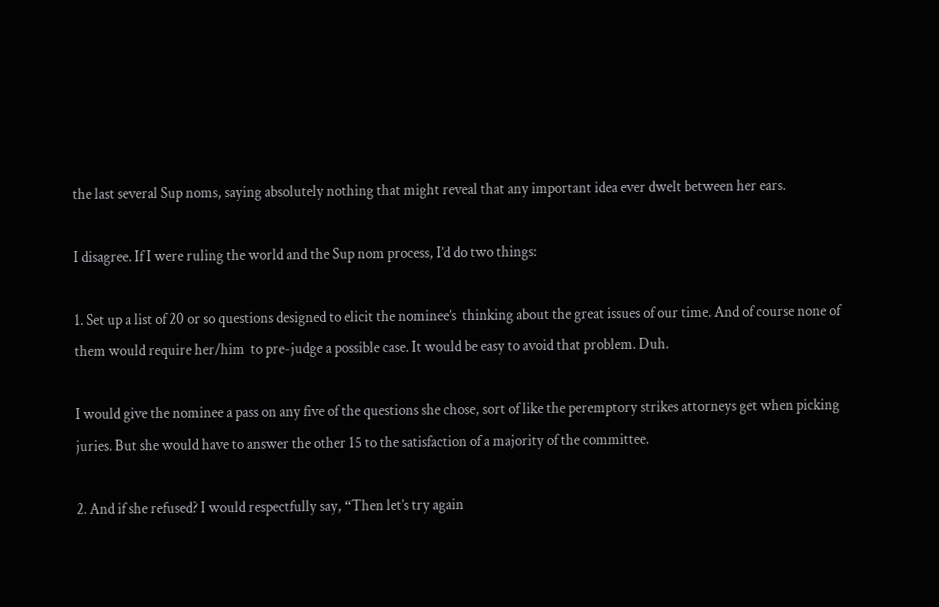the last several Sup noms, saying absolutely nothing that might reveal that any important idea ever dwelt between her ears.

I disagree. If I were ruling the world and the Sup nom process, I’d do two things:

1. Set up a list of 20 or so questions designed to elicit the nominee’s  thinking about the great issues of our time. And of course none of them would require her/him  to pre-judge a possible case. It would be easy to avoid that problem. Duh.

I would give the nominee a pass on any five of the questions she chose, sort of like the peremptory strikes attorneys get when picking juries. But she would have to answer the other 15 to the satisfaction of a majority of the committee.

2. And if she refused? I would respectfully say, “Then let’s try again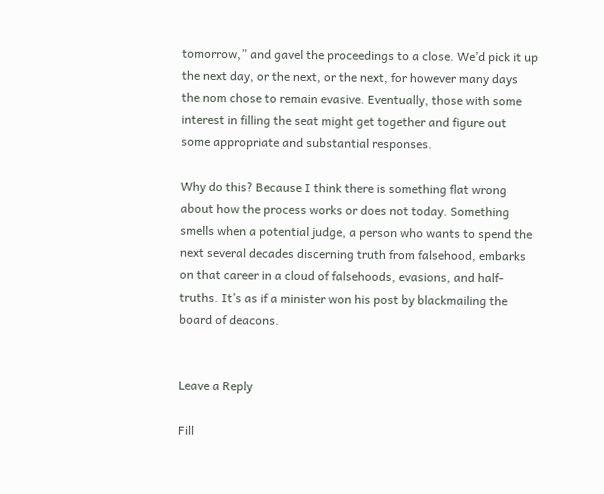tomorrow,” and gavel the proceedings to a close. We’d pick it up the next day, or the next, or the next, for however many days the nom chose to remain evasive. Eventually, those with some interest in filling the seat might get together and figure out some appropriate and substantial responses.

Why do this? Because I think there is something flat wrong about how the process works or does not today. Something smells when a potential judge, a person who wants to spend the next several decades discerning truth from falsehood, embarks on that career in a cloud of falsehoods, evasions, and half-truths. It’s as if a minister won his post by blackmailing the board of deacons.


Leave a Reply

Fill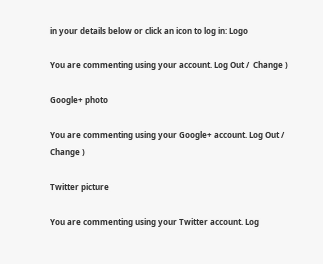in your details below or click an icon to log in: Logo

You are commenting using your account. Log Out /  Change )

Google+ photo

You are commenting using your Google+ account. Log Out /  Change )

Twitter picture

You are commenting using your Twitter account. Log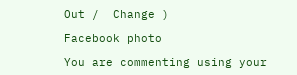Out /  Change )

Facebook photo

You are commenting using your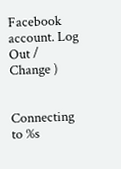Facebook account. Log Out /  Change )


Connecting to %s